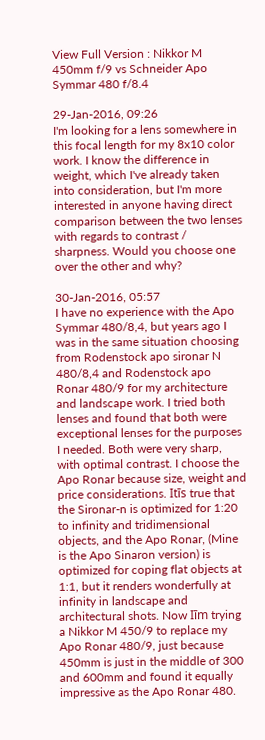View Full Version : Nikkor M 450mm f/9 vs Schneider Apo Symmar 480 f/8.4

29-Jan-2016, 09:26
I'm looking for a lens somewhere in this focal length for my 8x10 color work. I know the difference in weight, which I've already taken into consideration, but I'm more interested in anyone having direct comparison between the two lenses with regards to contrast / sharpness. Would you choose one over the other and why?

30-Jan-2016, 05:57
I have no experience with the Apo Symmar 480/8,4, but years ago I was in the same situation choosing from Rodenstock apo sironar N 480/8,4 and Rodenstock apo Ronar 480/9 for my architecture and landscape work. I tried both lenses and found that both were exceptional lenses for the purposes I needed. Both were very sharp, with optimal contrast. I choose the Apo Ronar because size, weight and price considerations. Itīs true that the Sironar-n is optimized for 1:20 to infinity and tridimensional objects, and the Apo Ronar, (Mine is the Apo Sinaron version) is optimized for coping flat objects at 1:1, but it renders wonderfully at infinity in landscape and architectural shots. Now Iīm trying a Nikkor M 450/9 to replace my Apo Ronar 480/9, just because 450mm is just in the middle of 300 and 600mm and found it equally impressive as the Apo Ronar 480.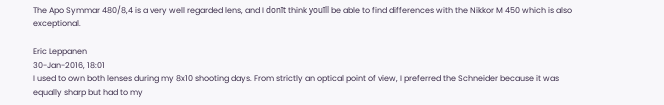The Apo Symmar 480/8,4 is a very well regarded lens, and I donīt think youīll be able to find differences with the Nikkor M 450 which is also exceptional.

Eric Leppanen
30-Jan-2016, 18:01
I used to own both lenses during my 8x10 shooting days. From strictly an optical point of view, I preferred the Schneider because it was equally sharp but had to my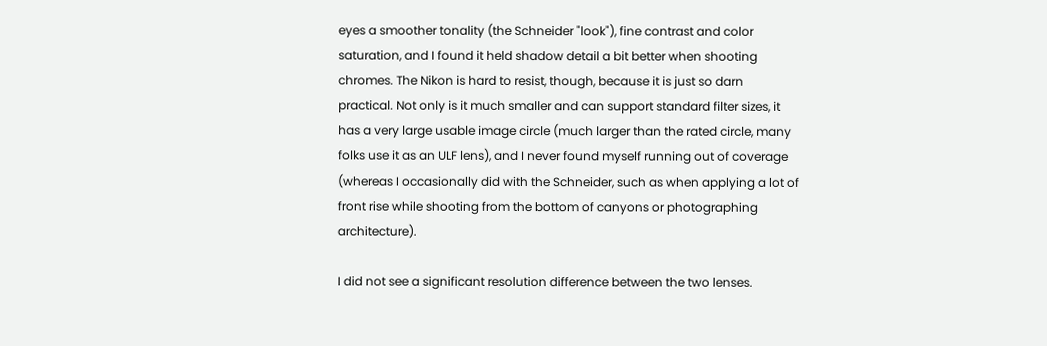eyes a smoother tonality (the Schneider "look"), fine contrast and color saturation, and I found it held shadow detail a bit better when shooting chromes. The Nikon is hard to resist, though, because it is just so darn practical. Not only is it much smaller and can support standard filter sizes, it has a very large usable image circle (much larger than the rated circle, many folks use it as an ULF lens), and I never found myself running out of coverage (whereas I occasionally did with the Schneider, such as when applying a lot of front rise while shooting from the bottom of canyons or photographing architecture).

I did not see a significant resolution difference between the two lenses.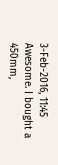3-Feb-2016, 11:45
Awesome. I bought a 450mm,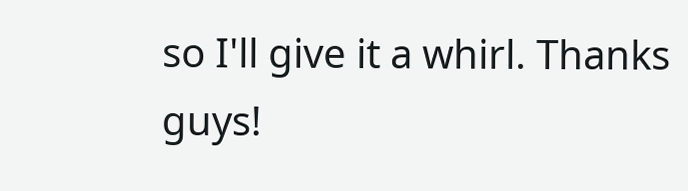so I'll give it a whirl. Thanks guys!